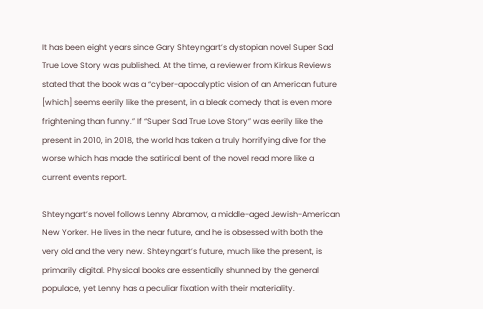It has been eight years since Gary Shteyngart’s dystopian novel Super Sad True Love Story was published. At the time, a reviewer from Kirkus Reviews stated that the book was a “cyber-apocalyptic vision of an American future [which] seems eerily like the present, in a bleak comedy that is even more frightening than funny.” If “Super Sad True Love Story” was eerily like the present in 2010, in 2018, the world has taken a truly horrifying dive for the worse which has made the satirical bent of the novel read more like a current events report.

Shteyngart’s novel follows Lenny Abramov, a middle-aged Jewish-American New Yorker. He lives in the near future, and he is obsessed with both the very old and the very new. Shteyngart’s future, much like the present, is primarily digital. Physical books are essentially shunned by the general populace, yet Lenny has a peculiar fixation with their materiality.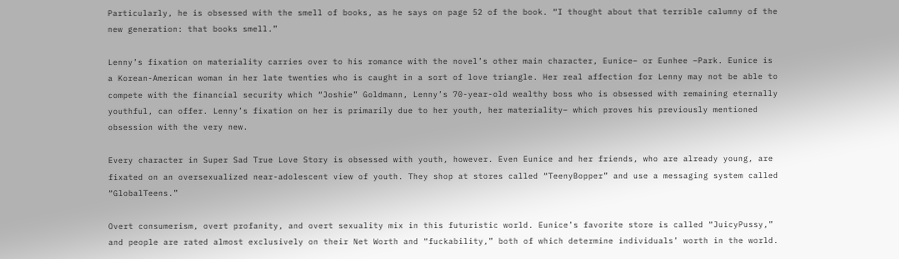Particularly, he is obsessed with the smell of books, as he says on page 52 of the book. “I thought about that terrible calumny of the new generation: that books smell.”

Lenny’s fixation on materiality carries over to his romance with the novel’s other main character, Eunice– or Eunhee –Park. Eunice is a Korean-American woman in her late twenties who is caught in a sort of love triangle. Her real affection for Lenny may not be able to compete with the financial security which “Joshie” Goldmann, Lenny’s 70-year-old wealthy boss who is obsessed with remaining eternally youthful, can offer. Lenny’s fixation on her is primarily due to her youth, her materiality– which proves his previously mentioned obsession with the very new.

Every character in Super Sad True Love Story is obsessed with youth, however. Even Eunice and her friends, who are already young, are fixated on an oversexualized near-adolescent view of youth. They shop at stores called “TeenyBopper” and use a messaging system called “GlobalTeens.”

Overt consumerism, overt profanity, and overt sexuality mix in this futuristic world. Eunice’s favorite store is called “JuicyPussy,” and people are rated almost exclusively on their Net Worth and “fuckability,” both of which determine individuals’ worth in the world.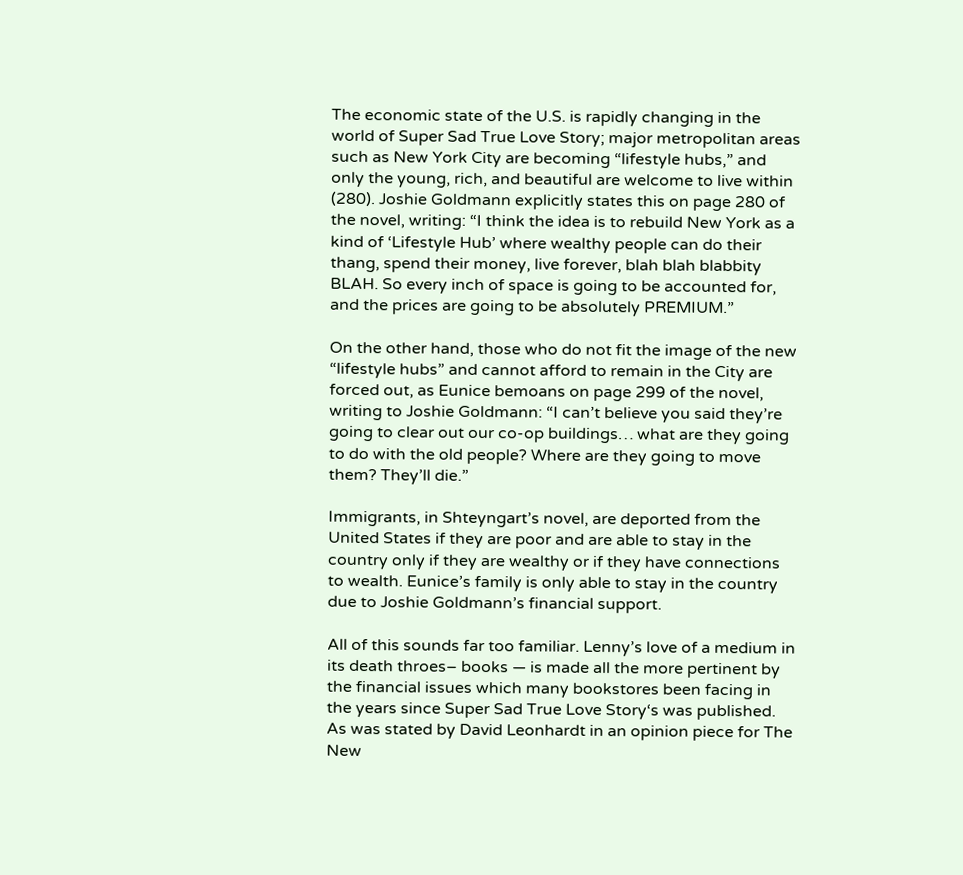The economic state of the U.S. is rapidly changing in the world of Super Sad True Love Story; major metropolitan areas such as New York City are becoming “lifestyle hubs,” and only the young, rich, and beautiful are welcome to live within (280). Joshie Goldmann explicitly states this on page 280 of the novel, writing: “I think the idea is to rebuild New York as a kind of ‘Lifestyle Hub’ where wealthy people can do their thang, spend their money, live forever, blah blah blabbity BLAH. So every inch of space is going to be accounted for, and the prices are going to be absolutely PREMIUM.”

On the other hand, those who do not fit the image of the new “lifestyle hubs” and cannot afford to remain in the City are forced out, as Eunice bemoans on page 299 of the novel, writing to Joshie Goldmann: “I can’t believe you said they’re going to clear out our co-op buildings… what are they going to do with the old people? Where are they going to move them? They’ll die.”

Immigrants, in Shteyngart’s novel, are deported from the United States if they are poor and are able to stay in the country only if they are wealthy or if they have connections to wealth. Eunice’s family is only able to stay in the country due to Joshie Goldmann’s financial support.

All of this sounds far too familiar. Lenny’s love of a medium in its death throes– books — is made all the more pertinent by the financial issues which many bookstores been facing in the years since Super Sad True Love Story‘s was published. As was stated by David Leonhardt in an opinion piece for The New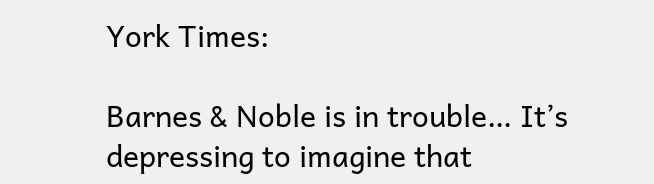York Times:

Barnes & Noble is in trouble… It’s depressing to imagine that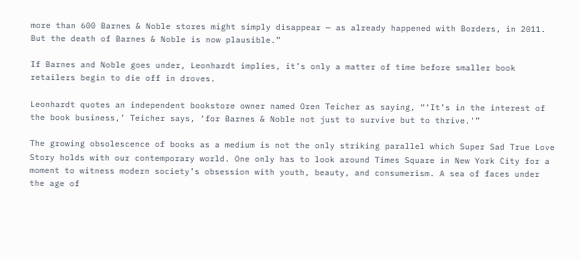more than 600 Barnes & Noble stores might simply disappear — as already happened with Borders, in 2011. But the death of Barnes & Noble is now plausible.”

If Barnes and Noble goes under, Leonhardt implies, it’s only a matter of time before smaller book retailers begin to die off in droves.

Leonhardt quotes an independent bookstore owner named Oren Teicher as saying, “‘It’s in the interest of the book business,’ Teicher says, ‘for Barnes & Noble not just to survive but to thrive.'”

The growing obsolescence of books as a medium is not the only striking parallel which Super Sad True Love Story holds with our contemporary world. One only has to look around Times Square in New York City for a moment to witness modern society’s obsession with youth, beauty, and consumerism. A sea of faces under the age of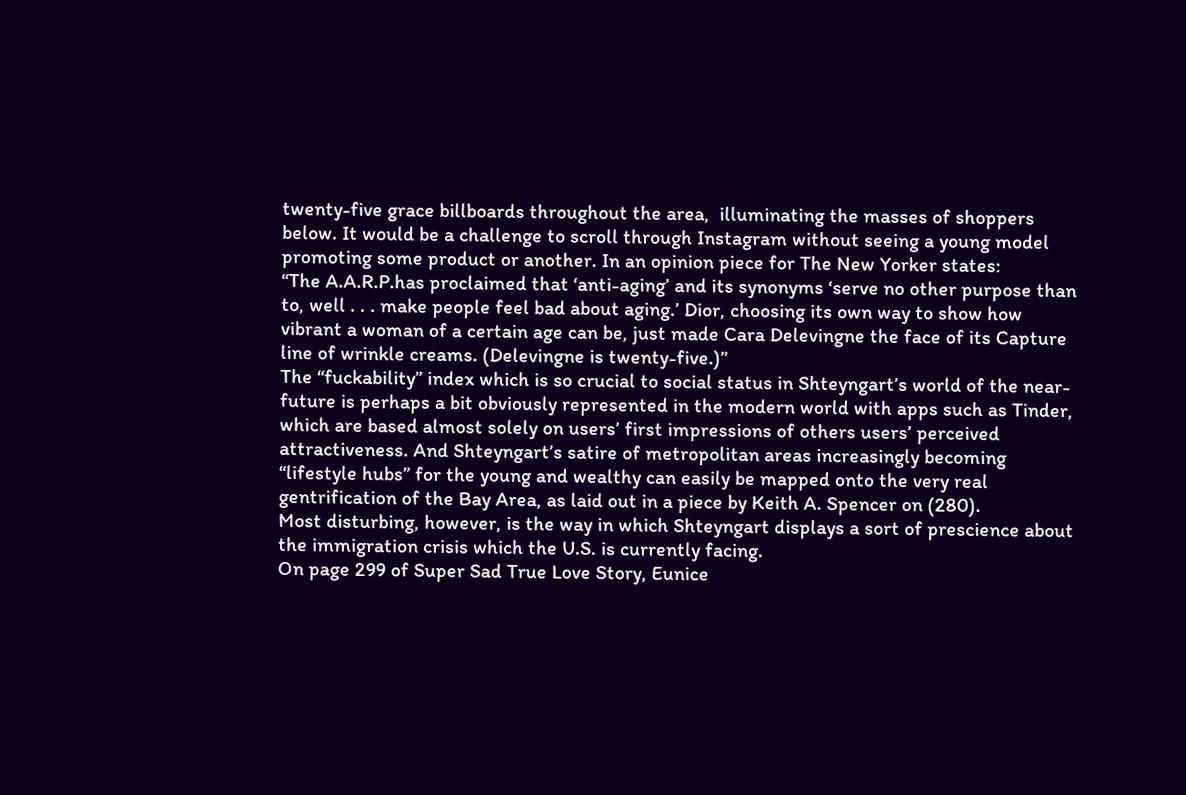twenty-five grace billboards throughout the area,  illuminating the masses of shoppers below. It would be a challenge to scroll through Instagram without seeing a young model promoting some product or another. In an opinion piece for The New Yorker states:
“The A.A.R.P.has proclaimed that ‘anti-aging’ and its synonyms ‘serve no other purpose than to, well . . . make people feel bad about aging.’ Dior, choosing its own way to show how vibrant a woman of a certain age can be, just made Cara Delevingne the face of its Capture line of wrinkle creams. (Delevingne is twenty-five.)”
The “fuckability” index which is so crucial to social status in Shteyngart’s world of the near-future is perhaps a bit obviously represented in the modern world with apps such as Tinder, which are based almost solely on users’ first impressions of others users’ perceived attractiveness. And Shteyngart’s satire of metropolitan areas increasingly becoming “lifestyle hubs” for the young and wealthy can easily be mapped onto the very real gentrification of the Bay Area, as laid out in a piece by Keith A. Spencer on (280).
Most disturbing, however, is the way in which Shteyngart displays a sort of prescience about the immigration crisis which the U.S. is currently facing.
On page 299 of Super Sad True Love Story, Eunice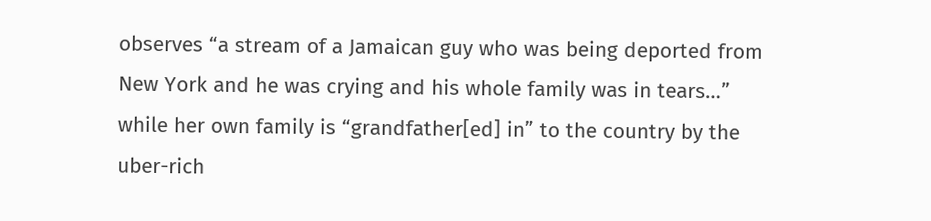observes “a stream of a Jamaican guy who was being deported from New York and he was crying and his whole family was in tears…” while her own family is “grandfather[ed] in” to the country by the uber-rich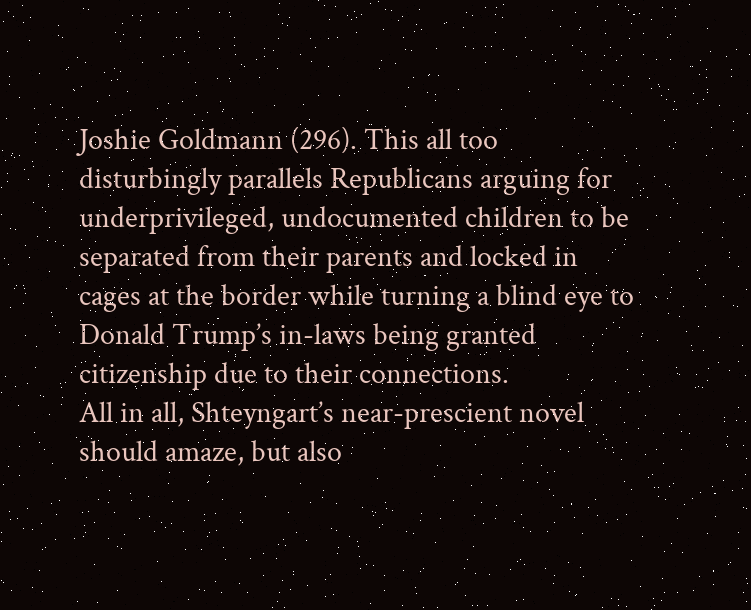Joshie Goldmann (296). This all too disturbingly parallels Republicans arguing for underprivileged, undocumented children to be separated from their parents and locked in cages at the border while turning a blind eye to Donald Trump’s in-laws being granted citizenship due to their connections.
All in all, Shteyngart’s near-prescient novel should amaze, but also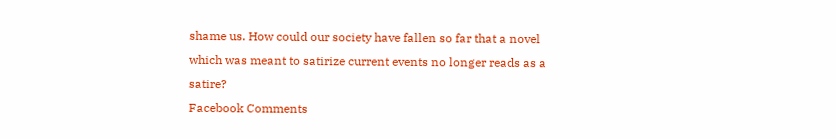shame us. How could our society have fallen so far that a novel which was meant to satirize current events no longer reads as a satire?
Facebook Comments